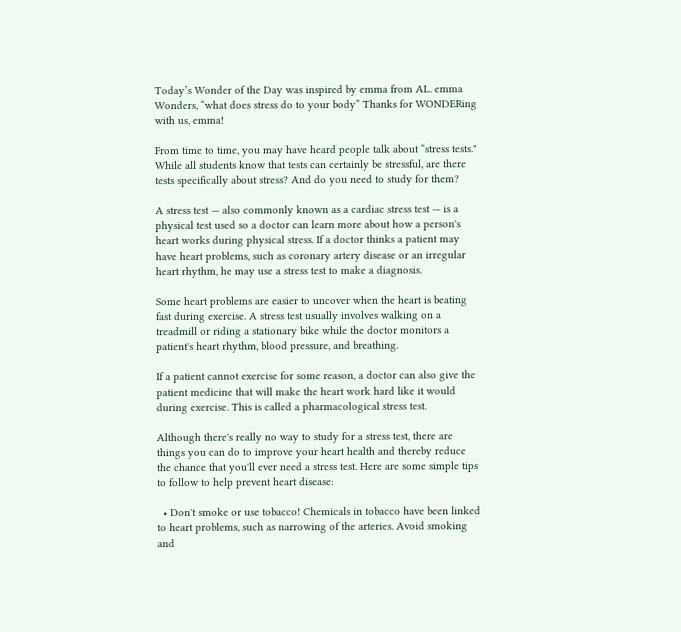Today’s Wonder of the Day was inspired by emma from AL. emma Wonders, “what does stress do to your body” Thanks for WONDERing with us, emma!

From time to time, you may have heard people talk about “stress tests." While all students know that tests can certainly be stressful, are there tests specifically about stress? And do you need to study for them?

A stress test — also commonly known as a cardiac stress test — is a physical test used so a doctor can learn more about how a person's heart works during physical stress. If a doctor thinks a patient may have heart problems, such as coronary artery disease or an irregular heart rhythm, he may use a stress test to make a diagnosis.

Some heart problems are easier to uncover when the heart is beating fast during exercise. A stress test usually involves walking on a treadmill or riding a stationary bike while the doctor monitors a patient's heart rhythm, blood pressure, and breathing.

If a patient cannot exercise for some reason, a doctor can also give the patient medicine that will make the heart work hard like it would during exercise. This is called a pharmacological stress test.

Although there's really no way to study for a stress test, there are things you can do to improve your heart health and thereby reduce the chance that you'll ever need a stress test. Here are some simple tips to follow to help prevent heart disease:

  • Don't smoke or use tobacco! Chemicals in tobacco have been linked to heart problems, such as narrowing of the arteries. Avoid smoking and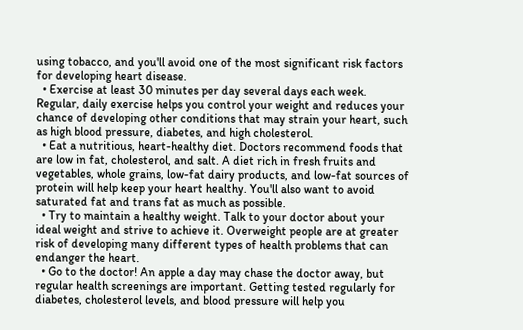using tobacco, and you'll avoid one of the most significant risk factors for developing heart disease.
  • Exercise at least 30 minutes per day several days each week. Regular, daily exercise helps you control your weight and reduces your chance of developing other conditions that may strain your heart, such as high blood pressure, diabetes, and high cholesterol.
  • Eat a nutritious, heart-healthy diet. Doctors recommend foods that are low in fat, cholesterol, and salt. A diet rich in fresh fruits and vegetables, whole grains, low-fat dairy products, and low-fat sources of protein will help keep your heart healthy. You'll also want to avoid saturated fat and trans fat as much as possible.
  • Try to maintain a healthy weight. Talk to your doctor about your ideal weight and strive to achieve it. Overweight people are at greater risk of developing many different types of health problems that can endanger the heart.
  • Go to the doctor! An apple a day may chase the doctor away, but regular health screenings are important. Getting tested regularly for diabetes, cholesterol levels, and blood pressure will help you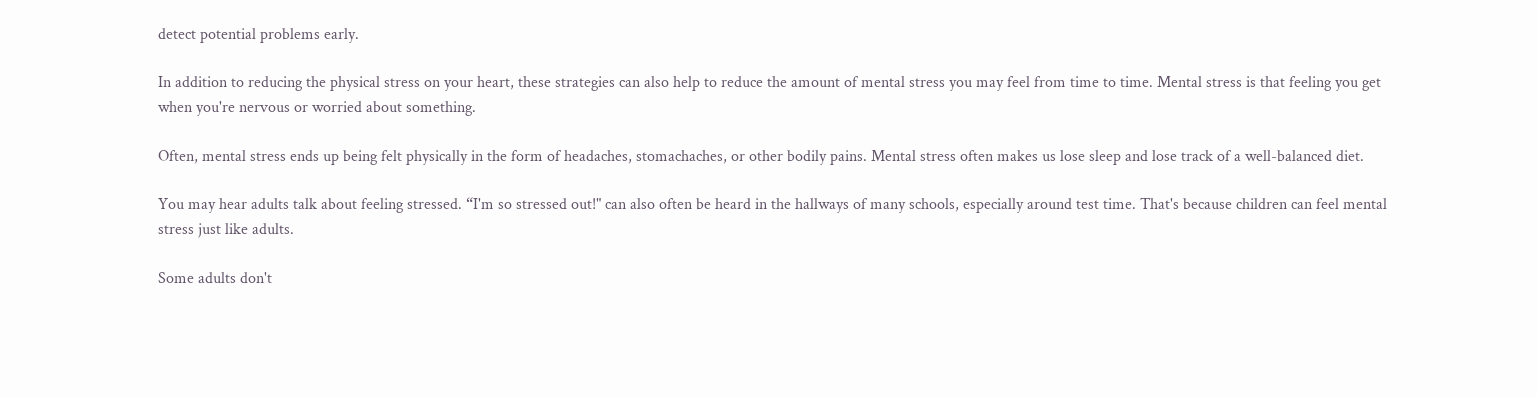detect potential problems early.

In addition to reducing the physical stress on your heart, these strategies can also help to reduce the amount of mental stress you may feel from time to time. Mental stress is that feeling you get when you're nervous or worried about something.

Often, mental stress ends up being felt physically in the form of headaches, stomachaches, or other bodily pains. Mental stress often makes us lose sleep and lose track of a well-balanced diet.

You may hear adults talk about feeling stressed. “I'm so stressed out!" can also often be heard in the hallways of many schools, especially around test time. That's because children can feel mental stress just like adults.

Some adults don't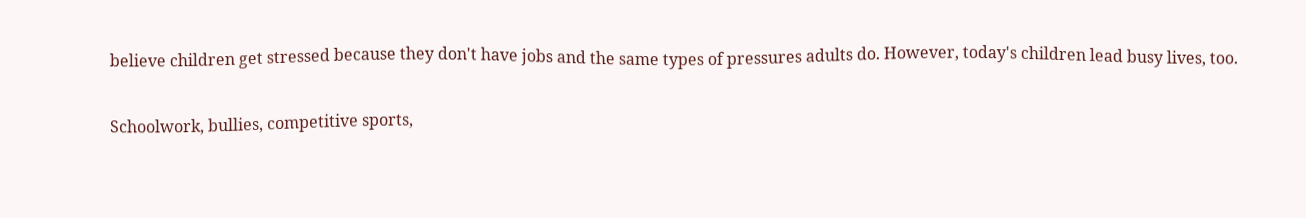believe children get stressed because they don't have jobs and the same types of pressures adults do. However, today's children lead busy lives, too.

Schoolwork, bullies, competitive sports,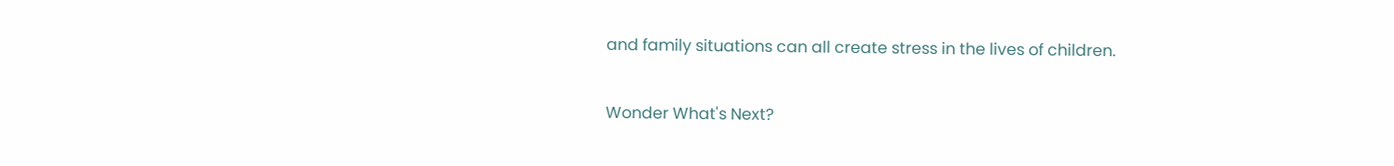and family situations can all create stress in the lives of children.

Wonder What's Next?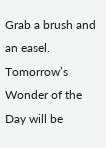Grab a brush and an easel. Tomorrow’s Wonder of the Day will be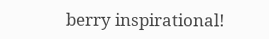berry inspirational!